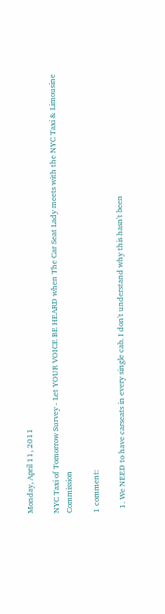Monday, April 11, 2011

NYC Taxi of Tomorrow Survey - Let YOUR VOICE BE HEARD when The Car Seat Lady meets with the NYC Taxi & Limousine Commission

1 comment:

  1. We NEED to have carseats in every single cab. I don't understand why this hasn't been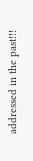addressed in the past!!!